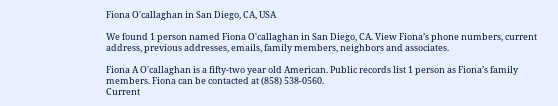Fiona O'callaghan in San Diego, CA, USA

We found 1 person named Fiona O'callaghan in San Diego, CA. View Fiona’s phone numbers, current address, previous addresses, emails, family members, neighbors and associates.

Fiona A O'callaghan is a fifty-two year old American. Public records list 1 person as Fiona’s family members. Fiona can be contacted at (858) 538-0560.
Current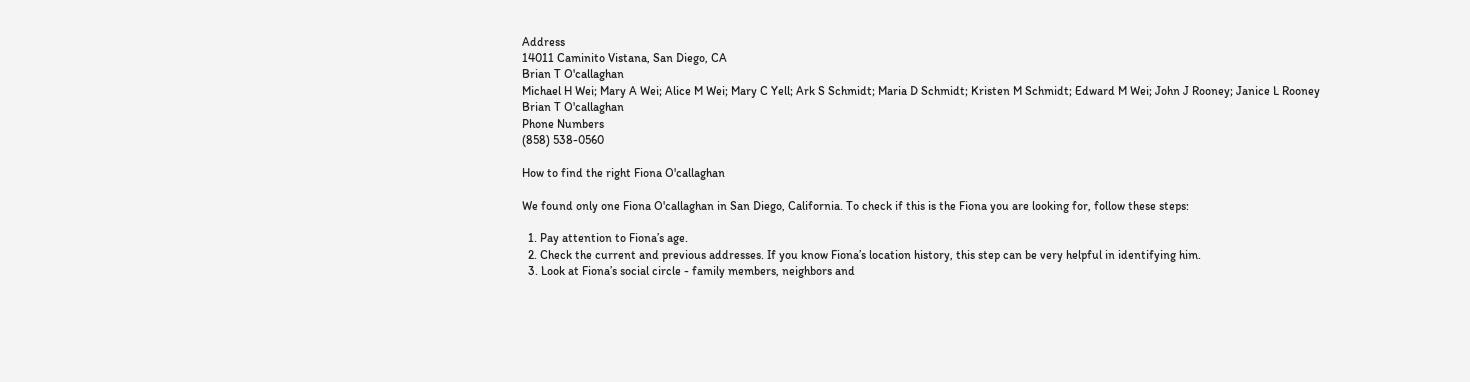Address
14011 Caminito Vistana, San Diego, CA
Brian T O'callaghan
Michael H Wei; Mary A Wei; Alice M Wei; Mary C Yell; Ark S Schmidt; Maria D Schmidt; Kristen M Schmidt; Edward M Wei; John J Rooney; Janice L Rooney
Brian T O'callaghan
Phone Numbers
(858) 538-0560

How to find the right Fiona O'callaghan

We found only one Fiona O'callaghan in San Diego, California. To check if this is the Fiona you are looking for, follow these steps:

  1. Pay attention to Fiona’s age.
  2. Check the current and previous addresses. If you know Fiona’s location history, this step can be very helpful in identifying him.
  3. Look at Fiona’s social circle - family members, neighbors and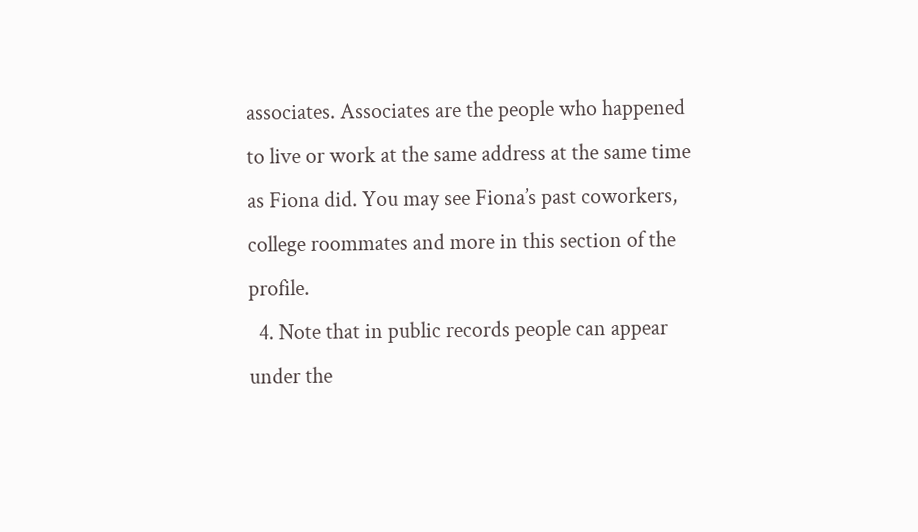associates. Associates are the people who happened to live or work at the same address at the same time as Fiona did. You may see Fiona’s past coworkers, college roommates and more in this section of the profile.
  4. Note that in public records people can appear under the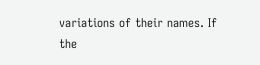variations of their names. If the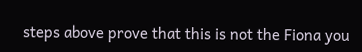steps above prove that this is not the Fiona you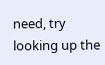need, try looking up the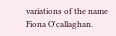variations of the name Fiona O'callaghan.